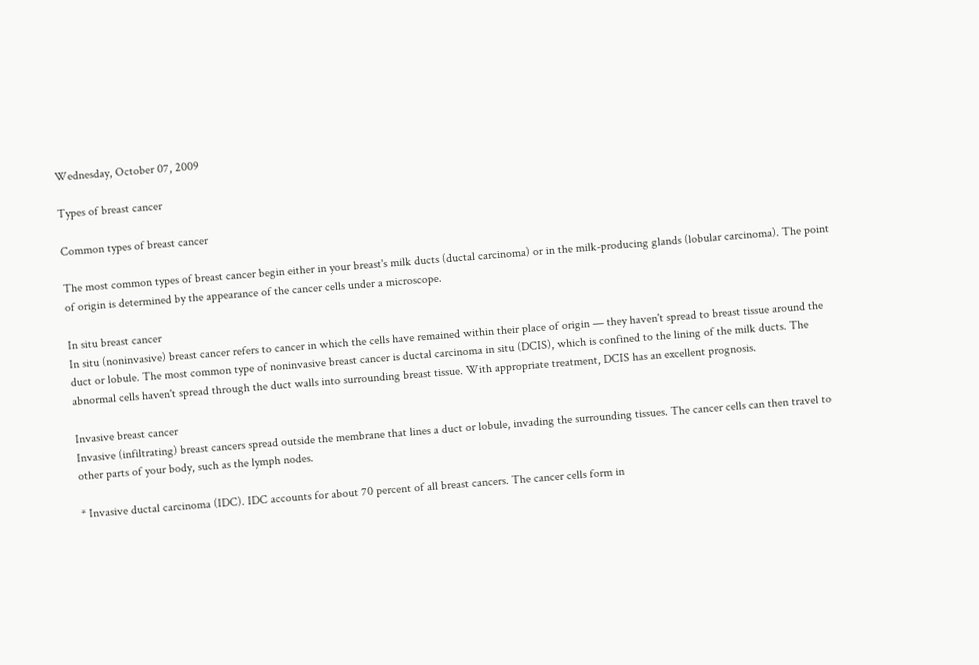Wednesday, October 07, 2009

Types of breast cancer

Common types of breast cancer

The most common types of breast cancer begin either in your breast's milk ducts (ductal carcinoma) or in the milk-producing glands (lobular carcinoma). The point of origin is determined by the appearance of the cancer cells under a microscope.

In situ breast cancer
In situ (noninvasive) breast cancer refers to cancer in which the cells have remained within their place of origin — they haven't spread to breast tissue around the duct or lobule. The most common type of noninvasive breast cancer is ductal carcinoma in situ (DCIS), which is confined to the lining of the milk ducts. The abnormal cells haven't spread through the duct walls into surrounding breast tissue. With appropriate treatment, DCIS has an excellent prognosis.

Invasive breast cancer
Invasive (infiltrating) breast cancers spread outside the membrane that lines a duct or lobule, invading the surrounding tissues. The cancer cells can then travel to other parts of your body, such as the lymph nodes.

* Invasive ductal carcinoma (IDC). IDC accounts for about 70 percent of all breast cancers. The cancer cells form in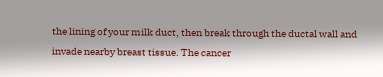the lining of your milk duct, then break through the ductal wall and invade nearby breast tissue. The cancer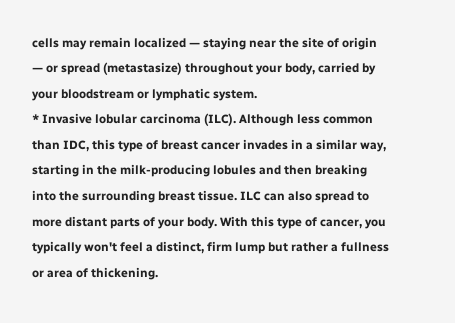cells may remain localized — staying near the site of origin — or spread (metastasize) throughout your body, carried by your bloodstream or lymphatic system.
* Invasive lobular carcinoma (ILC). Although less common than IDC, this type of breast cancer invades in a similar way, starting in the milk-producing lobules and then breaking into the surrounding breast tissue. ILC can also spread to more distant parts of your body. With this type of cancer, you typically won't feel a distinct, firm lump but rather a fullness or area of thickening.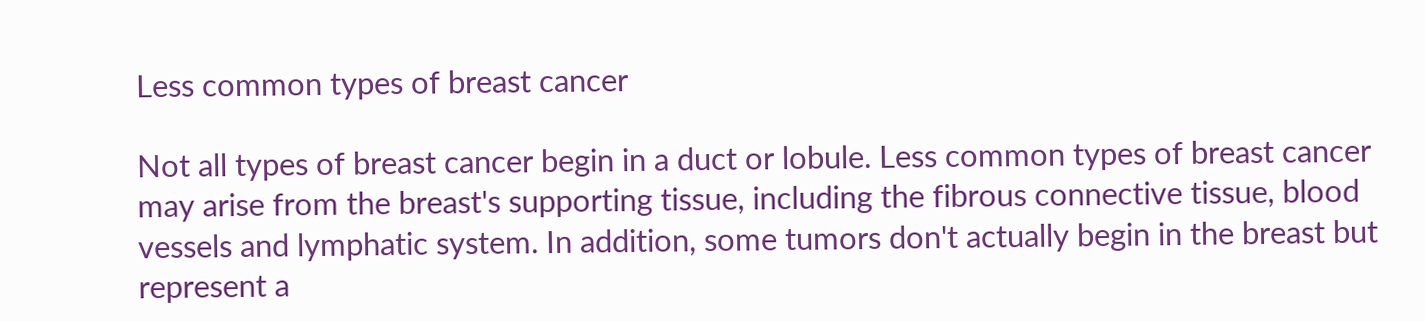Less common types of breast cancer

Not all types of breast cancer begin in a duct or lobule. Less common types of breast cancer may arise from the breast's supporting tissue, including the fibrous connective tissue, blood vessels and lymphatic system. In addition, some tumors don't actually begin in the breast but represent a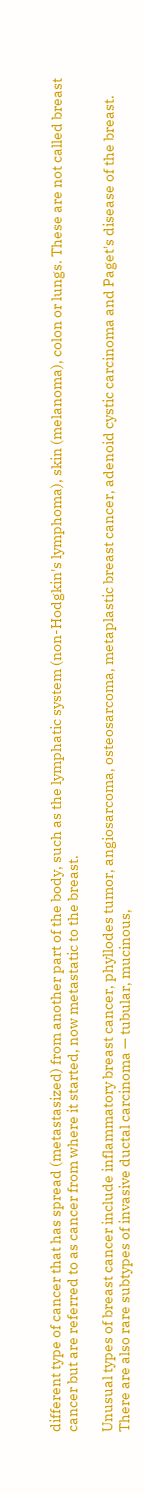different type of cancer that has spread (metastasized) from another part of the body, such as the lymphatic system (non-Hodgkin's lymphoma), skin (melanoma), colon or lungs. These are not called breast cancer but are referred to as cancer from where it started, now metastatic to the breast.

Unusual types of breast cancer include inflammatory breast cancer, phyllodes tumor, angiosarcoma, osteosarcoma, metaplastic breast cancer, adenoid cystic carcinoma and Paget's disease of the breast. There are also rare subtypes of invasive ductal carcinoma — tubular, mucinous,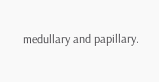medullary and papillary.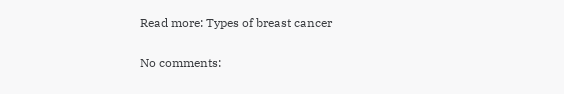Read more: Types of breast cancer

No comments: